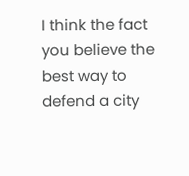I think the fact you believe the best way to defend a city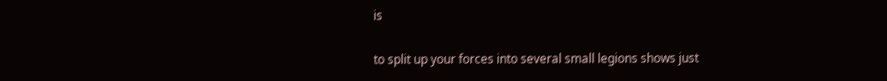is

to split up your forces into several small legions shows just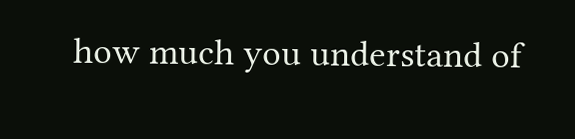how much you understand of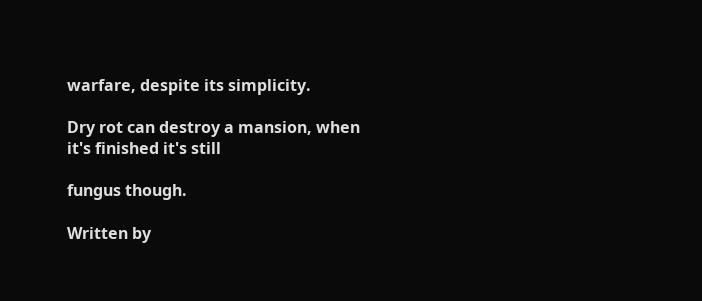warfare, despite its simplicity.

Dry rot can destroy a mansion, when it's finished it's still

fungus though.

Written by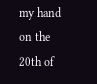my hand on the 20th of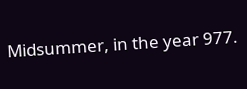Midsummer, in the year 977.